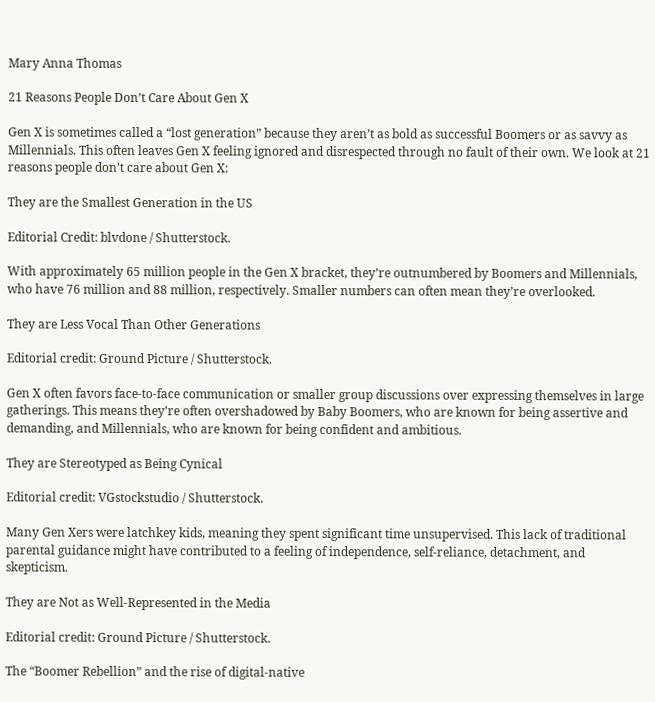Mary Anna Thomas

21 Reasons People Don’t Care About Gen X

Gen X is sometimes called a “lost generation” because they aren’t as bold as successful Boomers or as savvy as Millennials. This often leaves Gen X feeling ignored and disrespected through no fault of their own. We look at 21 reasons people don’t care about Gen X:

They are the Smallest Generation in the US

Editorial Credit: blvdone / Shutterstock.

With approximately 65 million people in the Gen X bracket, they’re outnumbered by Boomers and Millennials, who have 76 million and 88 million, respectively. Smaller numbers can often mean they’re overlooked.

They are Less Vocal Than Other Generations

Editorial credit: Ground Picture / Shutterstock.

Gen X often favors face-to-face communication or smaller group discussions over expressing themselves in large gatherings. This means they’re often overshadowed by Baby Boomers, who are known for being assertive and demanding, and Millennials, who are known for being confident and ambitious.

They are Stereotyped as Being Cynical

Editorial credit: VGstockstudio / Shutterstock.

Many Gen Xers were latchkey kids, meaning they spent significant time unsupervised. This lack of traditional parental guidance might have contributed to a feeling of independence, self-reliance, detachment, and skepticism.

They are Not as Well-Represented in the Media

Editorial credit: Ground Picture / Shutterstock.

The “Boomer Rebellion” and the rise of digital-native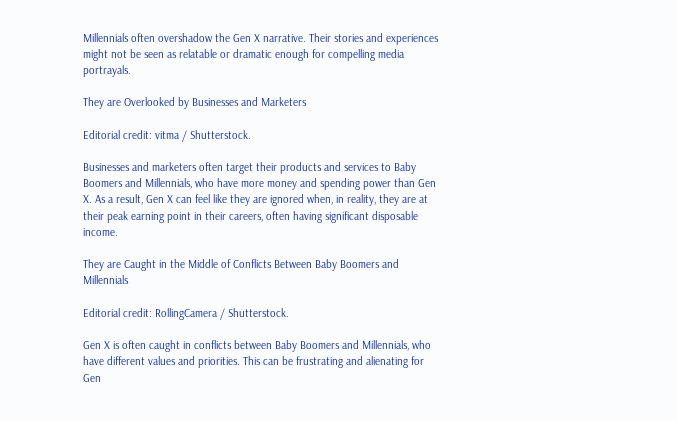Millennials often overshadow the Gen X narrative. Their stories and experiences might not be seen as relatable or dramatic enough for compelling media portrayals.

They are Overlooked by Businesses and Marketers

Editorial credit: vitma / Shutterstock.

Businesses and marketers often target their products and services to Baby Boomers and Millennials, who have more money and spending power than Gen X. As a result, Gen X can feel like they are ignored when, in reality, they are at their peak earning point in their careers, often having significant disposable income.

They are Caught in the Middle of Conflicts Between Baby Boomers and Millennials

Editorial credit: RollingCamera / Shutterstock.

Gen X is often caught in conflicts between Baby Boomers and Millennials, who have different values and priorities. This can be frustrating and alienating for Gen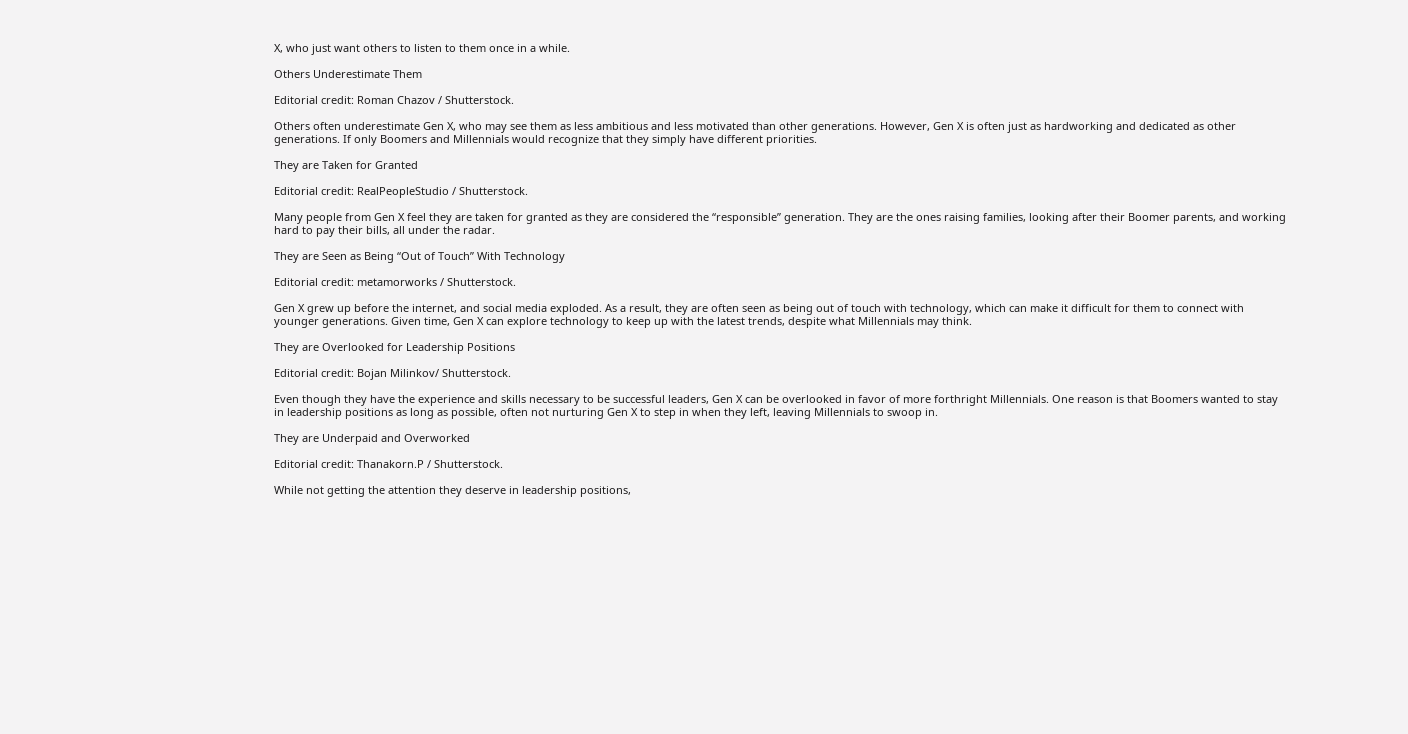X, who just want others to listen to them once in a while.

Others Underestimate Them

Editorial credit: Roman Chazov / Shutterstock.

Others often underestimate Gen X, who may see them as less ambitious and less motivated than other generations. However, Gen X is often just as hardworking and dedicated as other generations. If only Boomers and Millennials would recognize that they simply have different priorities.

They are Taken for Granted

Editorial credit: RealPeopleStudio / Shutterstock.

Many people from Gen X feel they are taken for granted as they are considered the “responsible” generation. They are the ones raising families, looking after their Boomer parents, and working hard to pay their bills, all under the radar.

They are Seen as Being “Out of Touch” With Technology

Editorial credit: metamorworks / Shutterstock.

Gen X grew up before the internet, and social media exploded. As a result, they are often seen as being out of touch with technology, which can make it difficult for them to connect with younger generations. Given time, Gen X can explore technology to keep up with the latest trends, despite what Millennials may think.

They are Overlooked for Leadership Positions

Editorial credit: Bojan Milinkov/ Shutterstock.

Even though they have the experience and skills necessary to be successful leaders, Gen X can be overlooked in favor of more forthright Millennials. One reason is that Boomers wanted to stay in leadership positions as long as possible, often not nurturing Gen X to step in when they left, leaving Millennials to swoop in.

They are Underpaid and Overworked

Editorial credit: Thanakorn.P / Shutterstock.

While not getting the attention they deserve in leadership positions,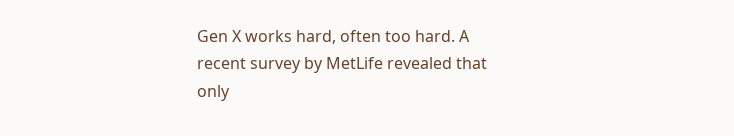Gen X works hard, often too hard. A recent survey by MetLife revealed that only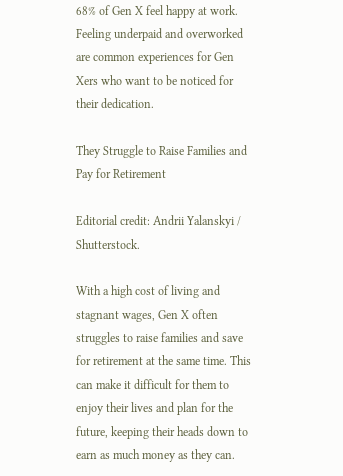68% of Gen X feel happy at work. Feeling underpaid and overworked are common experiences for Gen Xers who want to be noticed for their dedication.

They Struggle to Raise Families and Pay for Retirement

Editorial credit: Andrii Yalanskyi / Shutterstock.

With a high cost of living and stagnant wages, Gen X often struggles to raise families and save for retirement at the same time. This can make it difficult for them to enjoy their lives and plan for the future, keeping their heads down to earn as much money as they can.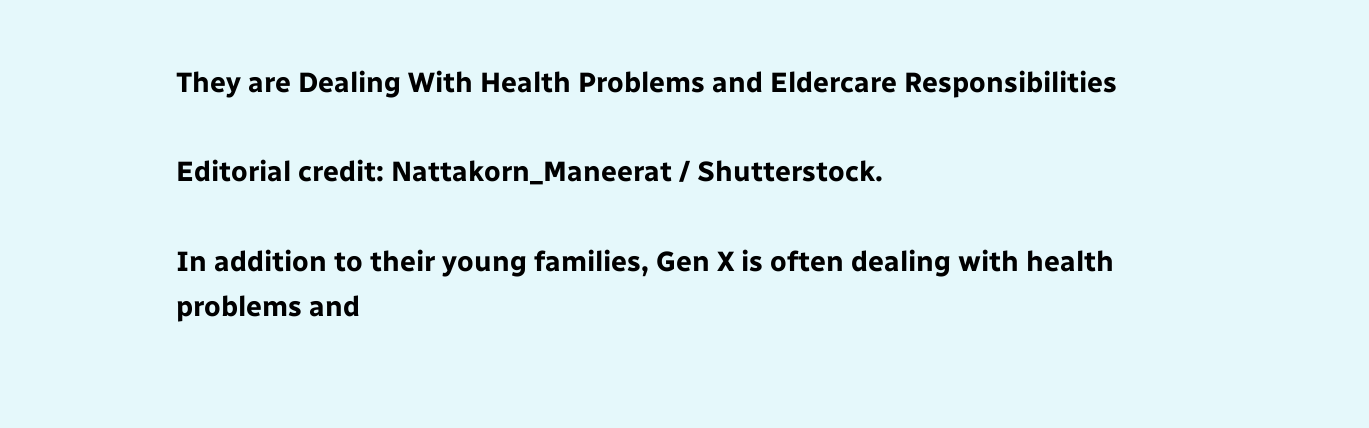They are Dealing With Health Problems and Eldercare Responsibilities

Editorial credit: Nattakorn_Maneerat / Shutterstock.

In addition to their young families, Gen X is often dealing with health problems and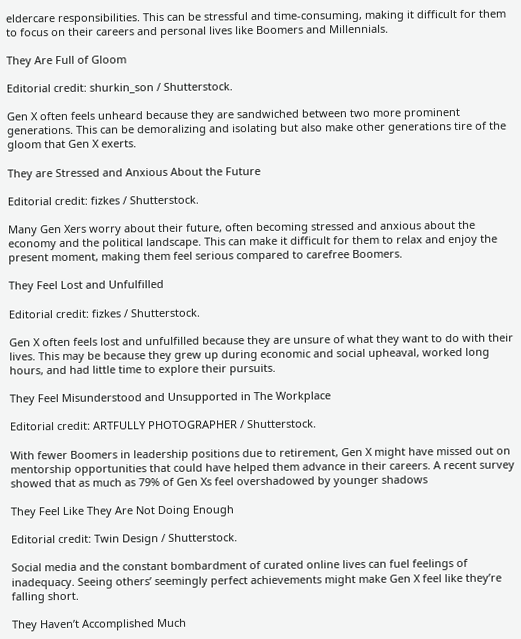eldercare responsibilities. This can be stressful and time-consuming, making it difficult for them to focus on their careers and personal lives like Boomers and Millennials.

They Are Full of Gloom

Editorial credit: shurkin_son / Shutterstock.

Gen X often feels unheard because they are sandwiched between two more prominent generations. This can be demoralizing and isolating but also make other generations tire of the gloom that Gen X exerts.

They are Stressed and Anxious About the Future

Editorial credit: fizkes / Shutterstock.

Many Gen Xers worry about their future, often becoming stressed and anxious about the economy and the political landscape. This can make it difficult for them to relax and enjoy the present moment, making them feel serious compared to carefree Boomers.

They Feel Lost and Unfulfilled

Editorial credit: fizkes / Shutterstock.

Gen X often feels lost and unfulfilled because they are unsure of what they want to do with their lives. This may be because they grew up during economic and social upheaval, worked long hours, and had little time to explore their pursuits.

They Feel Misunderstood and Unsupported in The Workplace

Editorial credit: ARTFULLY PHOTOGRAPHER / Shutterstock.

With fewer Boomers in leadership positions due to retirement, Gen X might have missed out on mentorship opportunities that could have helped them advance in their careers. A recent survey showed that as much as 79% of Gen Xs feel overshadowed by younger shadows

They Feel Like They Are Not Doing Enough

Editorial credit: Twin Design / Shutterstock.

Social media and the constant bombardment of curated online lives can fuel feelings of inadequacy. Seeing others’ seemingly perfect achievements might make Gen X feel like they’re falling short.

They Haven’t Accomplished Much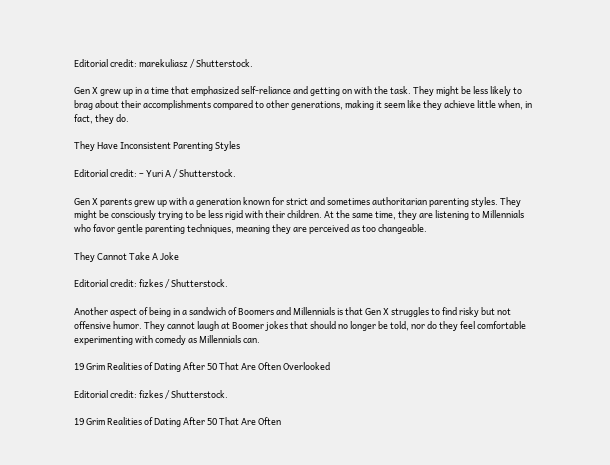Editorial credit: marekuliasz / Shutterstock.

Gen X grew up in a time that emphasized self-reliance and getting on with the task. They might be less likely to brag about their accomplishments compared to other generations, making it seem like they achieve little when, in fact, they do.

They Have Inconsistent Parenting Styles

Editorial credit: – Yuri A / Shutterstock.

Gen X parents grew up with a generation known for strict and sometimes authoritarian parenting styles. They might be consciously trying to be less rigid with their children. At the same time, they are listening to Millennials who favor gentle parenting techniques, meaning they are perceived as too changeable.

They Cannot Take A Joke

Editorial credit: fizkes / Shutterstock.

Another aspect of being in a sandwich of Boomers and Millennials is that Gen X struggles to find risky but not offensive humor. They cannot laugh at Boomer jokes that should no longer be told, nor do they feel comfortable experimenting with comedy as Millennials can.

19 Grim Realities of Dating After 50 That Are Often Overlooked

Editorial credit: fizkes / Shutterstock.

19 Grim Realities of Dating After 50 That Are Often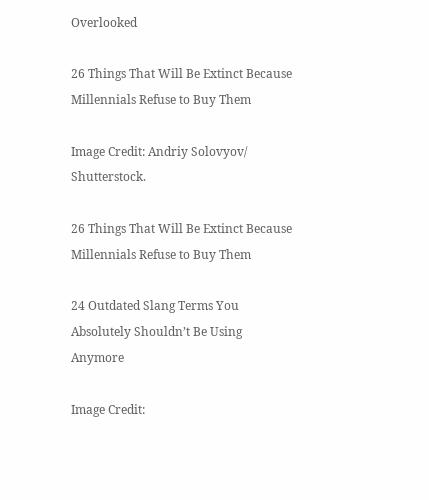Overlooked

26 Things That Will Be Extinct Because Millennials Refuse to Buy Them

Image Credit: Andriy Solovyov/ Shutterstock.

26 Things That Will Be Extinct Because Millennials Refuse to Buy Them

24 Outdated Slang Terms You Absolutely Shouldn’t Be Using Anymore

Image Credit: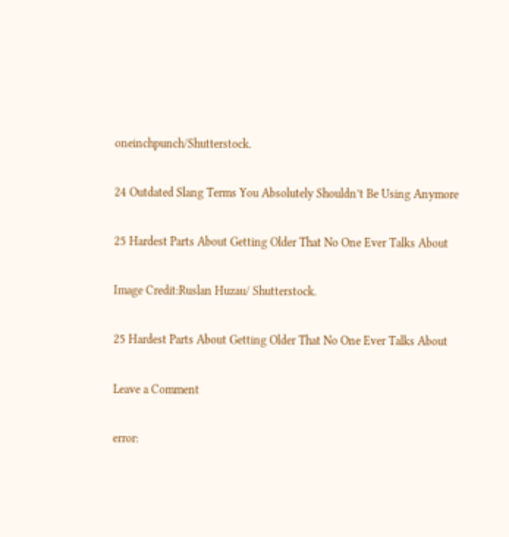oneinchpunch/Shutterstock.

24 Outdated Slang Terms You Absolutely Shouldn’t Be Using Anymore

25 Hardest Parts About Getting Older That No One Ever Talks About

Image Credit:Ruslan Huzau/ Shutterstock.

25 Hardest Parts About Getting Older That No One Ever Talks About

Leave a Comment

error: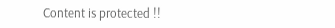Content is protected !!